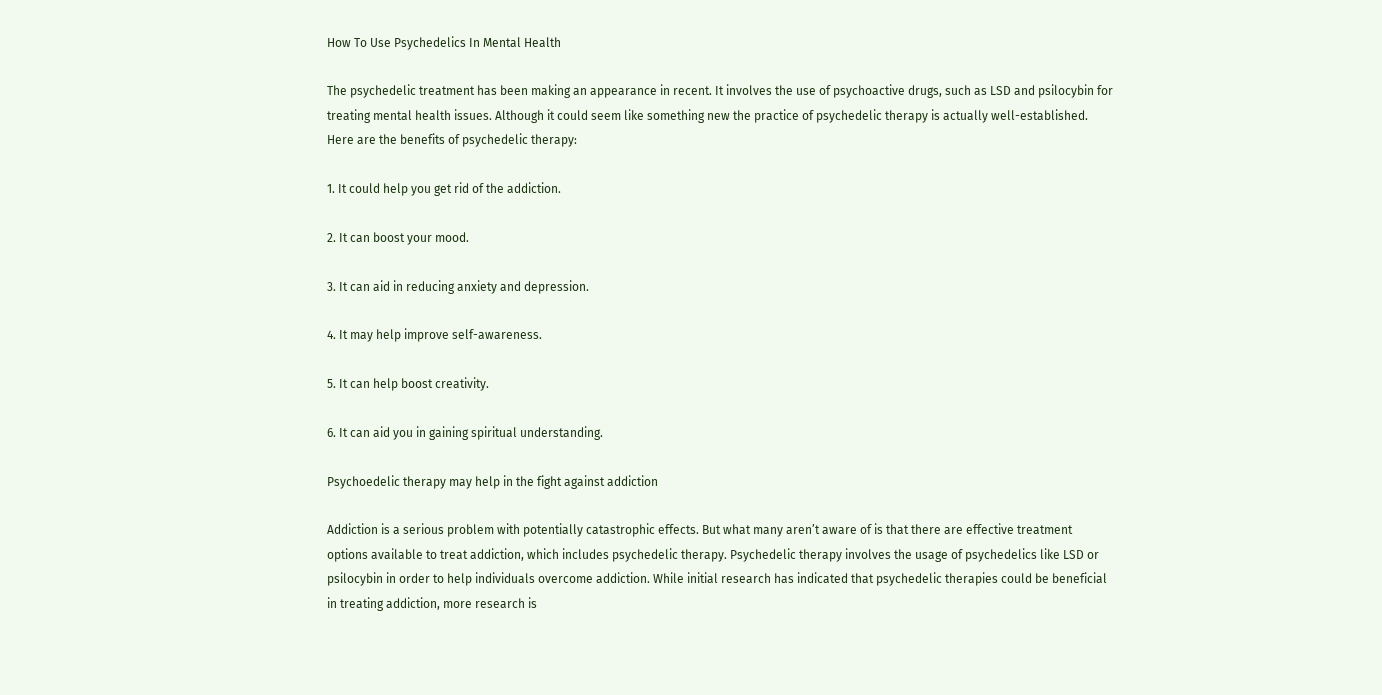How To Use Psychedelics In Mental Health

The psychedelic treatment has been making an appearance in recent. It involves the use of psychoactive drugs, such as LSD and psilocybin for treating mental health issues. Although it could seem like something new the practice of psychedelic therapy is actually well-established. Here are the benefits of psychedelic therapy:

1. It could help you get rid of the addiction.

2. It can boost your mood.

3. It can aid in reducing anxiety and depression.

4. It may help improve self-awareness.

5. It can help boost creativity.

6. It can aid you in gaining spiritual understanding.

Psychoedelic therapy may help in the fight against addiction

Addiction is a serious problem with potentially catastrophic effects. But what many aren’t aware of is that there are effective treatment options available to treat addiction, which includes psychedelic therapy. Psychedelic therapy involves the usage of psychedelics like LSD or psilocybin in order to help individuals overcome addiction. While initial research has indicated that psychedelic therapies could be beneficial in treating addiction, more research is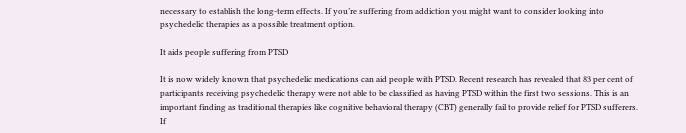necessary to establish the long-term effects. If you’re suffering from addiction you might want to consider looking into psychedelic therapies as a possible treatment option.

It aids people suffering from PTSD

It is now widely known that psychedelic medications can aid people with PTSD. Recent research has revealed that 83 per cent of participants receiving psychedelic therapy were not able to be classified as having PTSD within the first two sessions. This is an important finding as traditional therapies like cognitive behavioral therapy (CBT) generally fail to provide relief for PTSD sufferers. If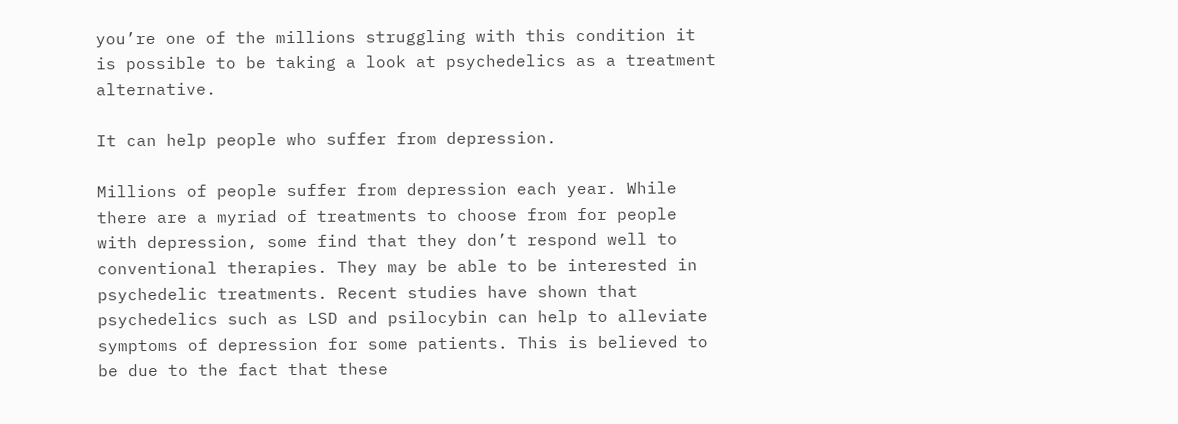you’re one of the millions struggling with this condition it is possible to be taking a look at psychedelics as a treatment alternative.

It can help people who suffer from depression.

Millions of people suffer from depression each year. While there are a myriad of treatments to choose from for people with depression, some find that they don’t respond well to conventional therapies. They may be able to be interested in psychedelic treatments. Recent studies have shown that psychedelics such as LSD and psilocybin can help to alleviate symptoms of depression for some patients. This is believed to be due to the fact that these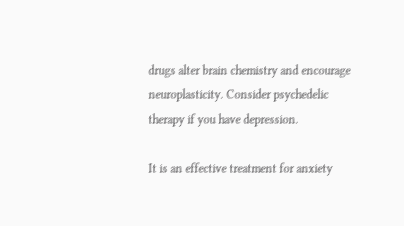drugs alter brain chemistry and encourage neuroplasticity. Consider psychedelic therapy if you have depression.

It is an effective treatment for anxiety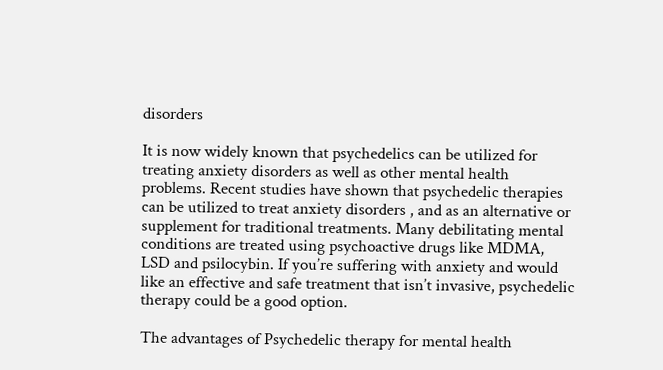disorders

It is now widely known that psychedelics can be utilized for treating anxiety disorders as well as other mental health problems. Recent studies have shown that psychedelic therapies can be utilized to treat anxiety disorders , and as an alternative or supplement for traditional treatments. Many debilitating mental conditions are treated using psychoactive drugs like MDMA, LSD and psilocybin. If you’re suffering with anxiety and would like an effective and safe treatment that isn’t invasive, psychedelic therapy could be a good option.

The advantages of Psychedelic therapy for mental health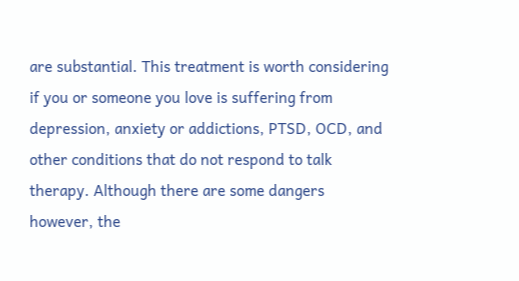are substantial. This treatment is worth considering if you or someone you love is suffering from depression, anxiety or addictions, PTSD, OCD, and other conditions that do not respond to talk therapy. Although there are some dangers however, the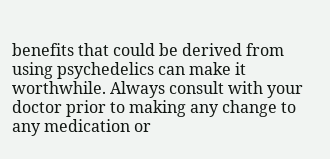benefits that could be derived from using psychedelics can make it worthwhile. Always consult with your doctor prior to making any change to any medication or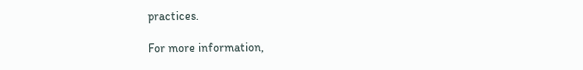practices.

For more information,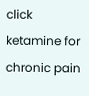click ketamine for chronic pain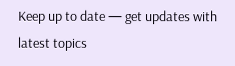Keep up to date — get updates with latest topics